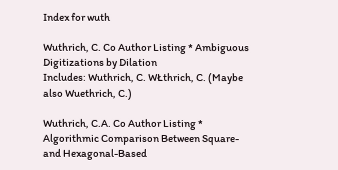Index for wuth

Wuthrich, C. Co Author Listing * Ambiguous Digitizations by Dilation
Includes: Wuthrich, C. WŁthrich, C. (Maybe also Wuethrich, C.)

Wuthrich, C.A. Co Author Listing * Algorithmic Comparison Between Square- and Hexagonal-Based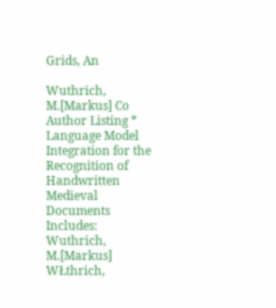Grids, An

Wuthrich, M.[Markus] Co Author Listing * Language Model Integration for the Recognition of Handwritten Medieval Documents
Includes: Wuthrich, M.[Markus] WŁthrich,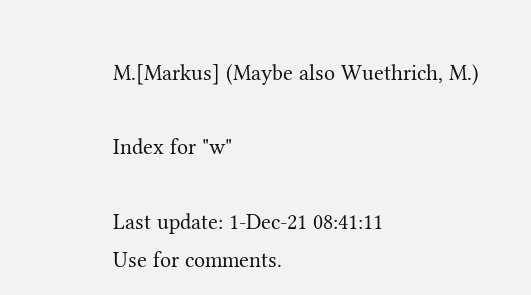M.[Markus] (Maybe also Wuethrich, M.)

Index for "w"

Last update: 1-Dec-21 08:41:11
Use for comments.